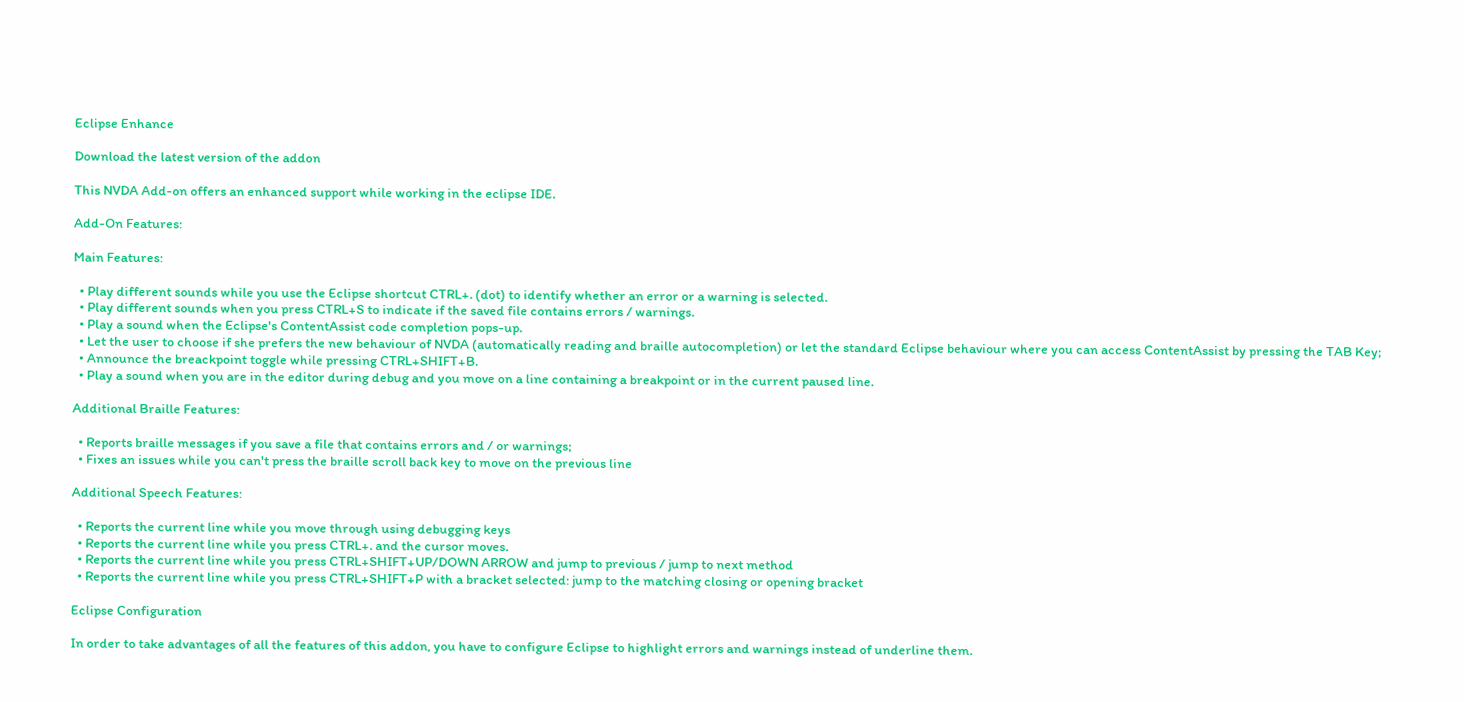Eclipse Enhance

Download the latest version of the addon

This NVDA Add-on offers an enhanced support while working in the eclipse IDE.

Add-On Features:

Main Features:

  • Play different sounds while you use the Eclipse shortcut CTRL+. (dot) to identify whether an error or a warning is selected.
  • Play different sounds when you press CTRL+S to indicate if the saved file contains errors / warnings.
  • Play a sound when the Eclipse's ContentAssist code completion pops-up.
  • Let the user to choose if she prefers the new behaviour of NVDA (automatically reading and braille autocompletion) or let the standard Eclipse behaviour where you can access ContentAssist by pressing the TAB Key;
  • Announce the breackpoint toggle while pressing CTRL+SHIFT+B.
  • Play a sound when you are in the editor during debug and you move on a line containing a breakpoint or in the current paused line.

Additional Braille Features:

  • Reports braille messages if you save a file that contains errors and / or warnings;
  • Fixes an issues while you can't press the braille scroll back key to move on the previous line

Additional Speech Features:

  • Reports the current line while you move through using debugging keys
  • Reports the current line while you press CTRL+. and the cursor moves.
  • Reports the current line while you press CTRL+SHIFT+UP/DOWN ARROW and jump to previous / jump to next method
  • Reports the current line while you press CTRL+SHIFT+P with a bracket selected: jump to the matching closing or opening bracket

Eclipse Configuration

In order to take advantages of all the features of this addon, you have to configure Eclipse to highlight errors and warnings instead of underline them.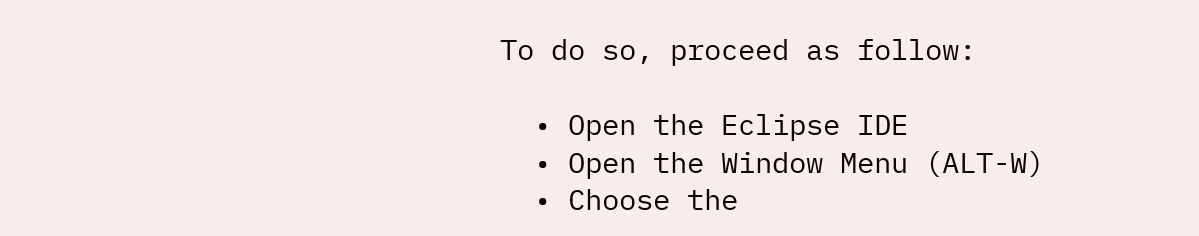To do so, proceed as follow:

  • Open the Eclipse IDE
  • Open the Window Menu (ALT-W)
  • Choose the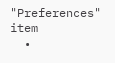"Preferences" item
  •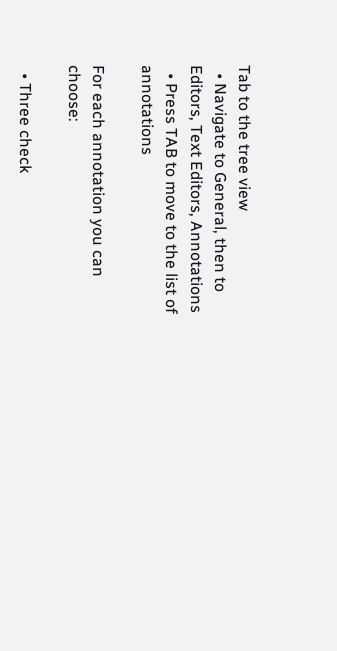Tab to the tree view
  • Navigate to General, then to Editors, Text Editors, Annotations
  • Press TAB to move to the list of annotations

For each annotation you can choose:

  • Three check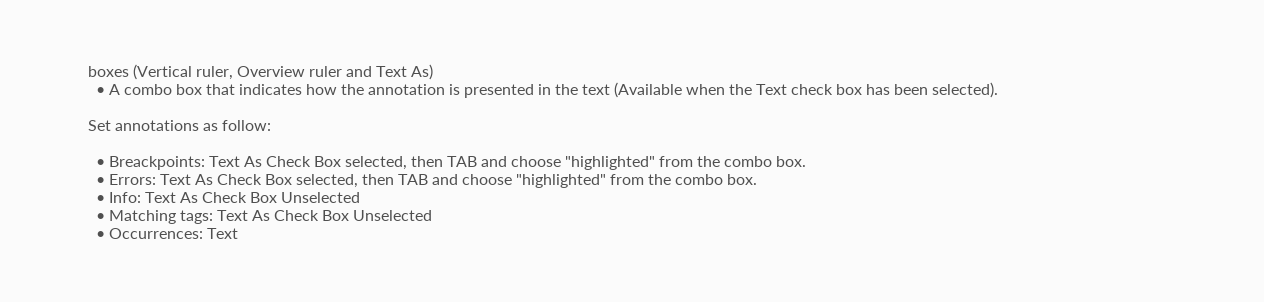boxes (Vertical ruler, Overview ruler and Text As)
  • A combo box that indicates how the annotation is presented in the text (Available when the Text check box has been selected).

Set annotations as follow:

  • Breackpoints: Text As Check Box selected, then TAB and choose "highlighted" from the combo box.
  • Errors: Text As Check Box selected, then TAB and choose "highlighted" from the combo box.
  • Info: Text As Check Box Unselected
  • Matching tags: Text As Check Box Unselected
  • Occurrences: Text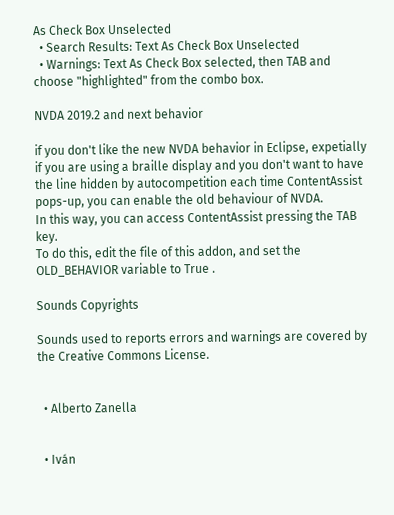As Check Box Unselected
  • Search Results: Text As Check Box Unselected
  • Warnings: Text As Check Box selected, then TAB and choose "highlighted" from the combo box.

NVDA 2019.2 and next behavior

if you don't like the new NVDA behavior in Eclipse, expetially if you are using a braille display and you don't want to have the line hidden by autocompetition each time ContentAssist pops-up, you can enable the old behaviour of NVDA.
In this way, you can access ContentAssist pressing the TAB key.
To do this, edit the file of this addon, and set the OLD_BEHAVIOR variable to True .

Sounds Copyrights

Sounds used to reports errors and warnings are covered by the Creative Commons License.


  • Alberto Zanella


  • Iván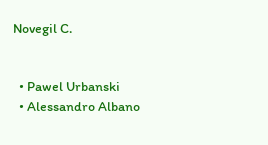Novegil C.


  • Pawel Urbanski
  • Alessandro Albano